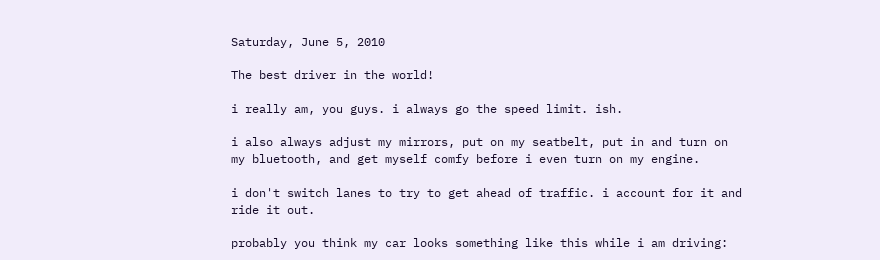Saturday, June 5, 2010

The best driver in the world!

i really am, you guys. i always go the speed limit. ish.

i also always adjust my mirrors, put on my seatbelt, put in and turn on my bluetooth, and get myself comfy before i even turn on my engine.

i don't switch lanes to try to get ahead of traffic. i account for it and ride it out.

probably you think my car looks something like this while i am driving: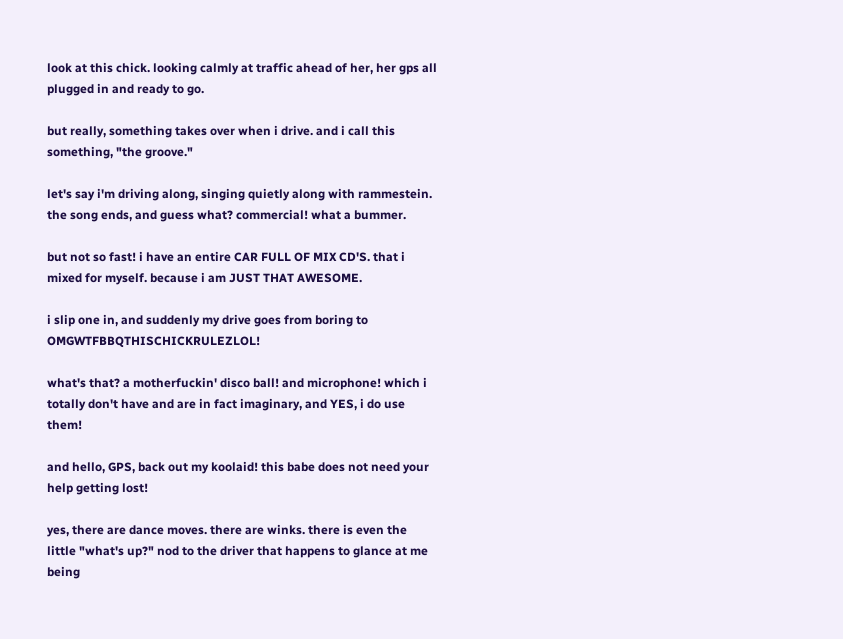look at this chick. looking calmly at traffic ahead of her, her gps all plugged in and ready to go.

but really, something takes over when i drive. and i call this something, "the groove."

let's say i'm driving along, singing quietly along with rammestein. the song ends, and guess what? commercial! what a bummer.

but not so fast! i have an entire CAR FULL OF MIX CD'S. that i mixed for myself. because i am JUST THAT AWESOME.

i slip one in, and suddenly my drive goes from boring to OMGWTFBBQTHISCHICKRULEZLOL!

what's that? a motherfuckin' disco ball! and microphone! which i totally don't have and are in fact imaginary, and YES, i do use them!

and hello, GPS, back out my koolaid! this babe does not need your help getting lost!

yes, there are dance moves. there are winks. there is even the little "what's up?" nod to the driver that happens to glance at me being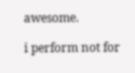awesome.

i perform not for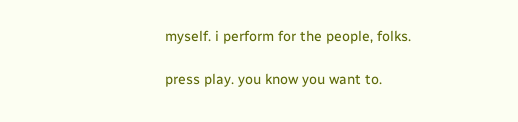myself. i perform for the people, folks.

press play. you know you want to.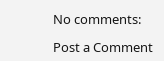No comments:

Post a Comment